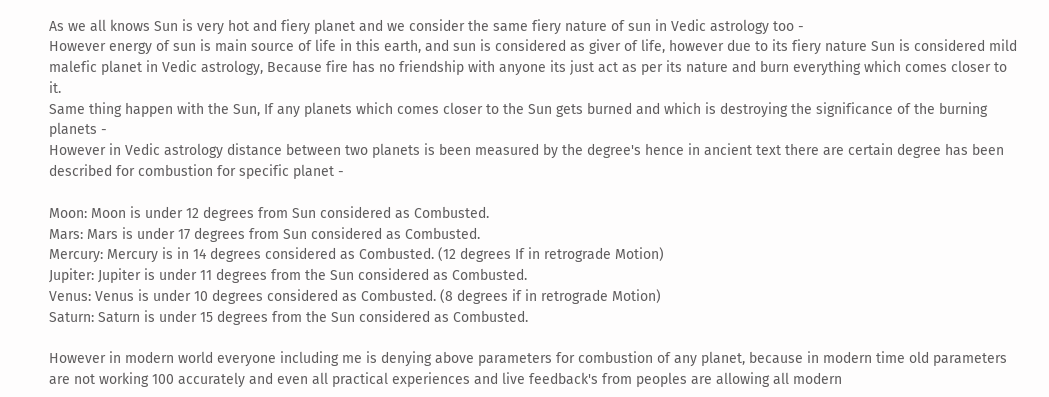As we all knows Sun is very hot and fiery planet and we consider the same fiery nature of sun in Vedic astrology too -
However energy of sun is main source of life in this earth, and sun is considered as giver of life, however due to its fiery nature Sun is considered mild malefic planet in Vedic astrology, Because fire has no friendship with anyone its just act as per its nature and burn everything which comes closer to it.
Same thing happen with the Sun, If any planets which comes closer to the Sun gets burned and which is destroying the significance of the burning planets -
However in Vedic astrology distance between two planets is been measured by the degree's hence in ancient text there are certain degree has been described for combustion for specific planet -

Moon: Moon is under 12 degrees from Sun considered as Combusted.
Mars: Mars is under 17 degrees from Sun considered as Combusted.
Mercury: Mercury is in 14 degrees considered as Combusted. (12 degrees If in retrograde Motion)
Jupiter: Jupiter is under 11 degrees from the Sun considered as Combusted.
Venus: Venus is under 10 degrees considered as Combusted. (8 degrees if in retrograde Motion)
Saturn: Saturn is under 15 degrees from the Sun considered as Combusted.

However in modern world everyone including me is denying above parameters for combustion of any planet, because in modern time old parameters are not working 100 accurately and even all practical experiences and live feedback's from peoples are allowing all modern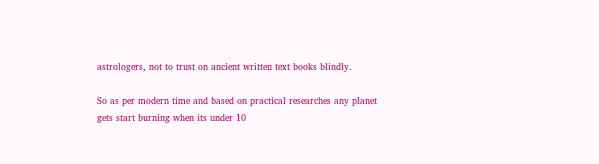astrologers, not to trust on ancient written text books blindly.

So as per modern time and based on practical researches any planet gets start burning when its under 10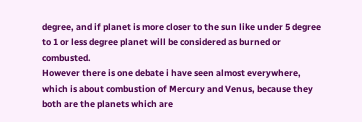degree, and if planet is more closer to the sun like under 5 degree to 1 or less degree planet will be considered as burned or combusted.
However there is one debate i have seen almost everywhere, which is about combustion of Mercury and Venus, because they both are the planets which are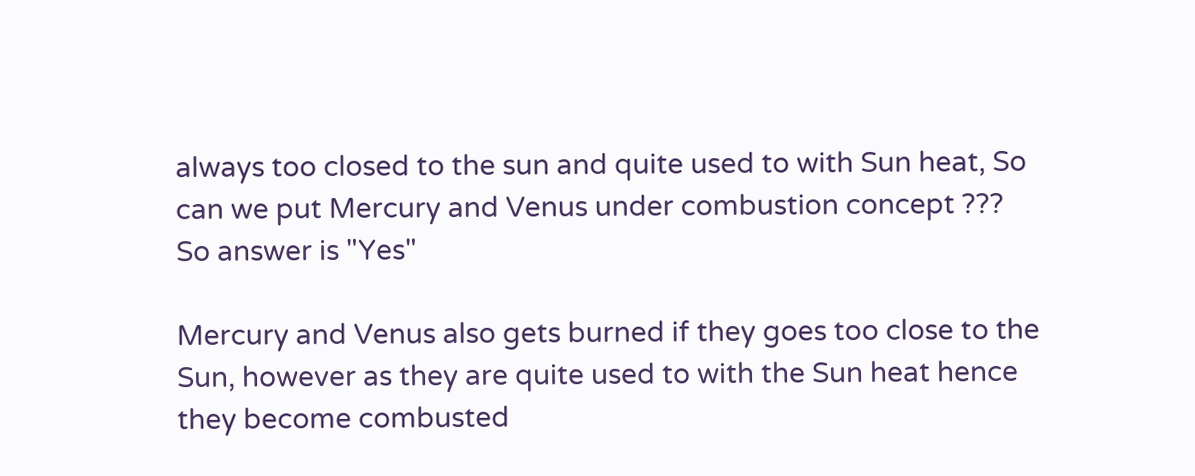always too closed to the sun and quite used to with Sun heat, So can we put Mercury and Venus under combustion concept ???
So answer is "Yes"

Mercury and Venus also gets burned if they goes too close to the Sun, however as they are quite used to with the Sun heat hence they become combusted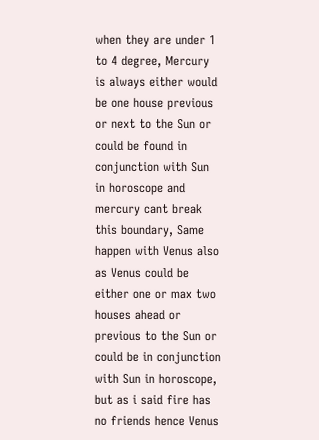when they are under 1 to 4 degree, Mercury is always either would be one house previous or next to the Sun or could be found in conjunction with Sun in horoscope and mercury cant break this boundary, Same happen with Venus also as Venus could be either one or max two houses ahead or previous to the Sun or could be in conjunction with Sun in horoscope, but as i said fire has no friends hence Venus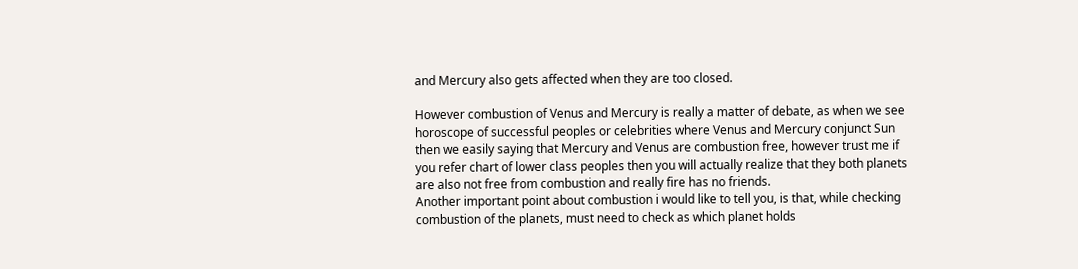and Mercury also gets affected when they are too closed.

However combustion of Venus and Mercury is really a matter of debate, as when we see horoscope of successful peoples or celebrities where Venus and Mercury conjunct Sun then we easily saying that Mercury and Venus are combustion free, however trust me if you refer chart of lower class peoples then you will actually realize that they both planets are also not free from combustion and really fire has no friends.
Another important point about combustion i would like to tell you, is that, while checking combustion of the planets, must need to check as which planet holds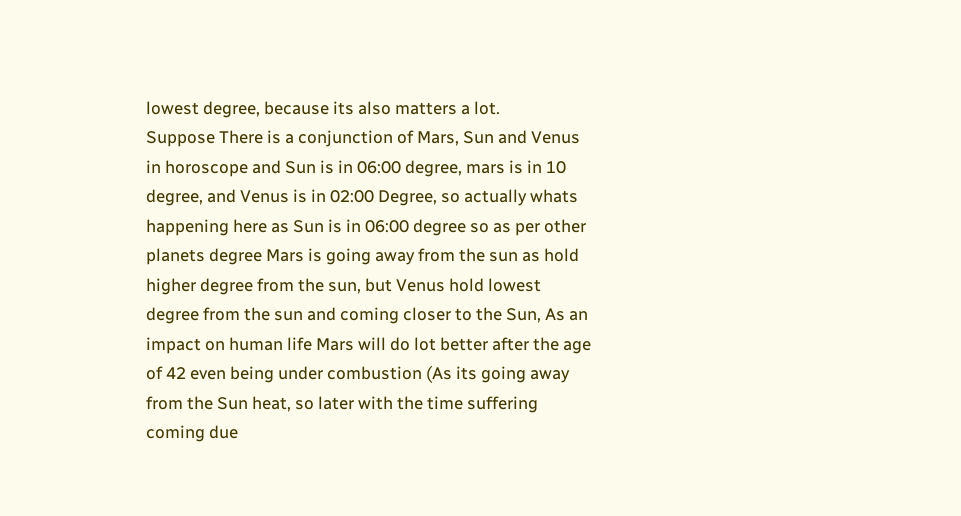lowest degree, because its also matters a lot.
Suppose There is a conjunction of Mars, Sun and Venus in horoscope and Sun is in 06:00 degree, mars is in 10 degree, and Venus is in 02:00 Degree, so actually whats happening here as Sun is in 06:00 degree so as per other planets degree Mars is going away from the sun as hold higher degree from the sun, but Venus hold lowest degree from the sun and coming closer to the Sun, As an impact on human life Mars will do lot better after the age of 42 even being under combustion (As its going away from the Sun heat, so later with the time suffering coming due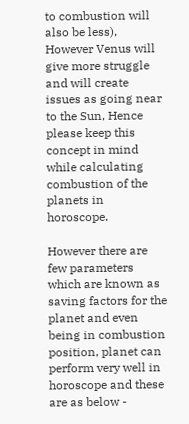to combustion will also be less), However Venus will give more struggle and will create issues as going near to the Sun, Hence please keep this concept in mind while calculating combustion of the planets in horoscope.

However there are few parameters which are known as saving factors for the planet and even being in combustion position, planet can perform very well in horoscope and these are as below -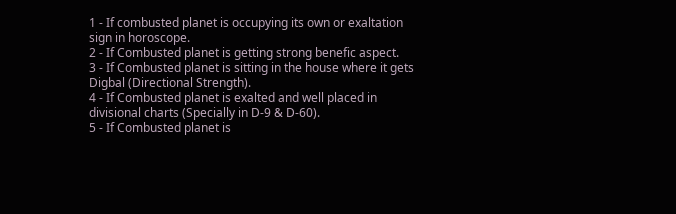1 - If combusted planet is occupying its own or exaltation sign in horoscope.
2 - If Combusted planet is getting strong benefic aspect.
3 - If Combusted planet is sitting in the house where it gets Digbal (Directional Strength).
4 - If Combusted planet is exalted and well placed in divisional charts (Specially in D-9 & D-60).
5 - If Combusted planet is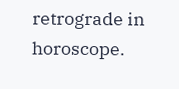retrograde in horoscope.